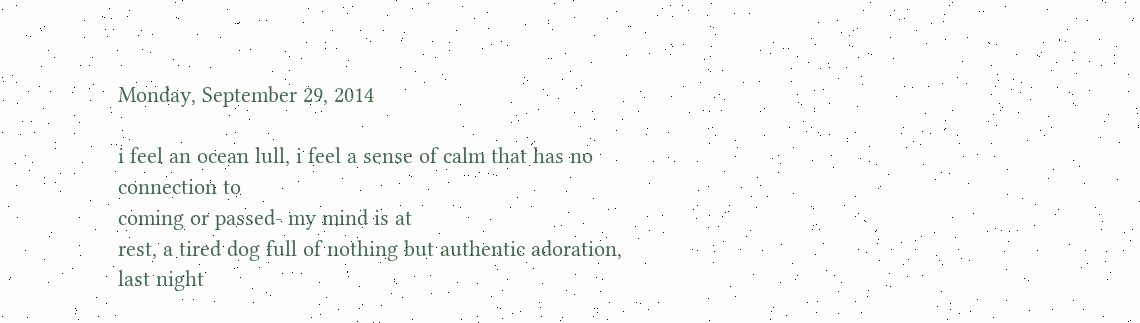Monday, September 29, 2014

i feel an ocean lull, i feel a sense of calm that has no connection to
coming or passed- my mind is at
rest, a tired dog full of nothing but authentic adoration,
last night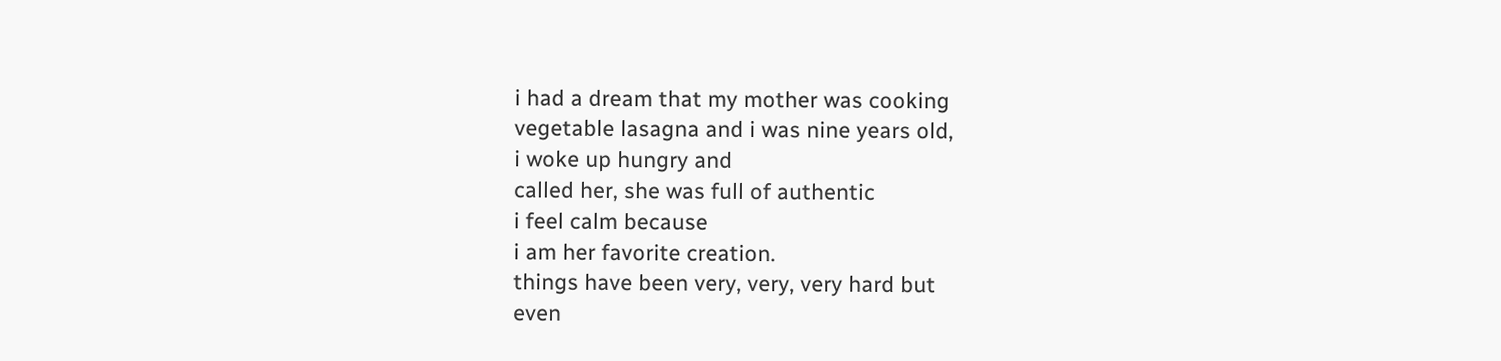i had a dream that my mother was cooking
vegetable lasagna and i was nine years old,
i woke up hungry and
called her, she was full of authentic
i feel calm because
i am her favorite creation.
things have been very, very, very hard but
even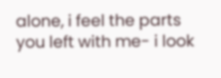alone, i feel the parts you left with me- i look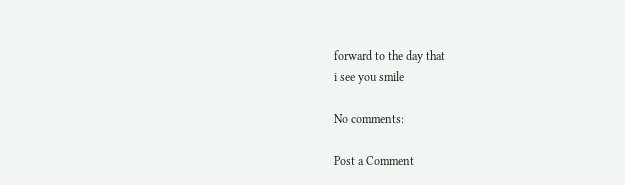forward to the day that
i see you smile

No comments:

Post a Comment